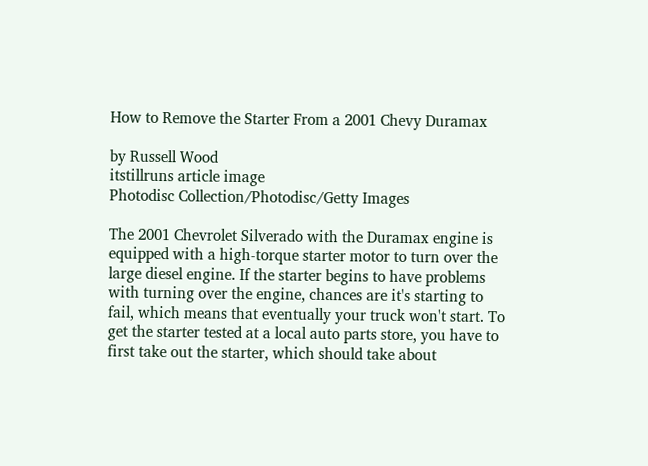How to Remove the Starter From a 2001 Chevy Duramax

by Russell Wood
itstillruns article image
Photodisc Collection/Photodisc/Getty Images

The 2001 Chevrolet Silverado with the Duramax engine is equipped with a high-torque starter motor to turn over the large diesel engine. If the starter begins to have problems with turning over the engine, chances are it's starting to fail, which means that eventually your truck won't start. To get the starter tested at a local auto parts store, you have to first take out the starter, which should take about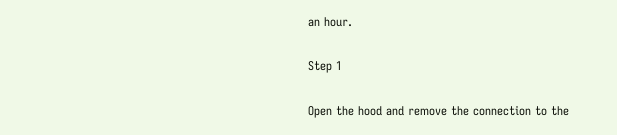an hour.

Step 1

Open the hood and remove the connection to the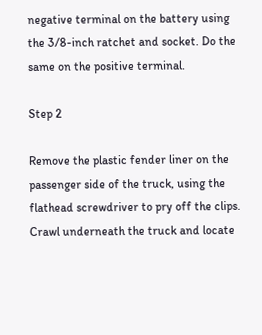negative terminal on the battery using the 3/8-inch ratchet and socket. Do the same on the positive terminal.

Step 2

Remove the plastic fender liner on the passenger side of the truck, using the flathead screwdriver to pry off the clips. Crawl underneath the truck and locate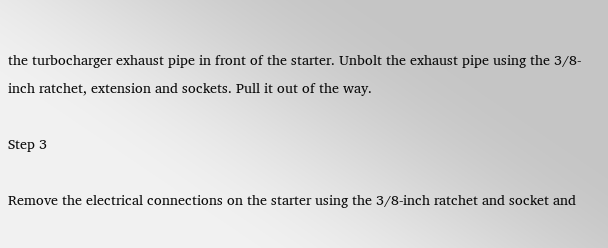the turbocharger exhaust pipe in front of the starter. Unbolt the exhaust pipe using the 3/8-inch ratchet, extension and sockets. Pull it out of the way.

Step 3

Remove the electrical connections on the starter using the 3/8-inch ratchet and socket and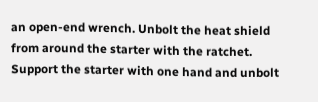an open-end wrench. Unbolt the heat shield from around the starter with the ratchet. Support the starter with one hand and unbolt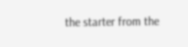the starter from the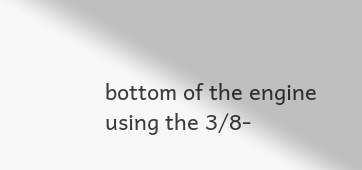bottom of the engine using the 3/8-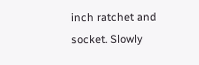inch ratchet and socket. Slowly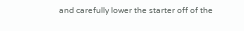and carefully lower the starter off of the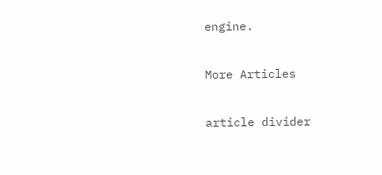engine.

More Articles

article divider